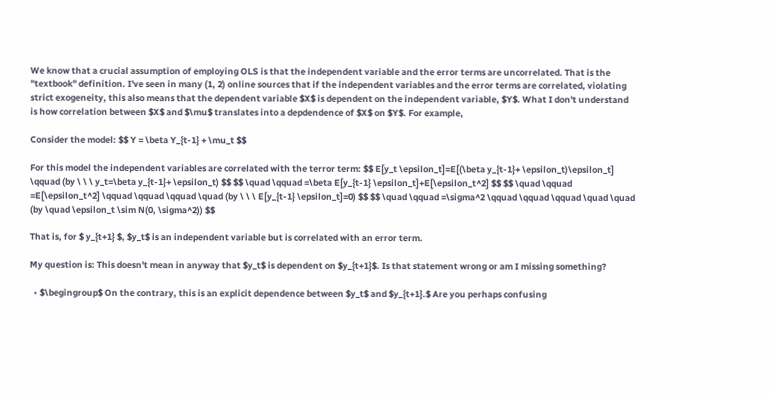We know that a crucial assumption of employing OLS is that the independent variable and the error terms are uncorrelated. That is the "textbook" definition. I've seen in many (1, 2) online sources that if the independent variables and the error terms are correlated, violating strict exogeneity, this also means that the dependent variable $X$ is dependent on the independent variable, $Y$. What I don't understand is how correlation between $X$ and $\mu$ translates into a depdendence of $X$ on $Y$. For example,

Consider the model: $$ Y = \beta Y_{t-1} + \mu_t $$

For this model the independent variables are correlated with the terror term: $$ E[y_t \epsilon_t]=E[(\beta y_{t-1}+ \epsilon_t)\epsilon_t] \qquad (by \ \ \ y_t=\beta y_{t-1}+ \epsilon_t) $$ $$ \quad \qquad =\beta E[y_{t-1} \epsilon_t]+E[\epsilon_t^2] $$ $$ \quad \qquad =E[\epsilon_t^2] \qquad \qquad \qquad \quad (by \ \ \ E[y_{t-1} \epsilon_t]=0) $$ $$ \quad \qquad =\sigma^2 \qquad \qquad \qquad \quad \quad (by \quad \epsilon_t \sim N(0, \sigma^2)) $$

That is, for $ y_{t+1} $, $y_t$ is an independent variable but is correlated with an error term.

My question is: This doesn't mean in anyway that $y_t$ is dependent on $y_{t+1}$. Is that statement wrong or am I missing something?

  • $\begingroup$ On the contrary, this is an explicit dependence between $y_t$ and $y_{t+1}.$ Are you perhaps confusing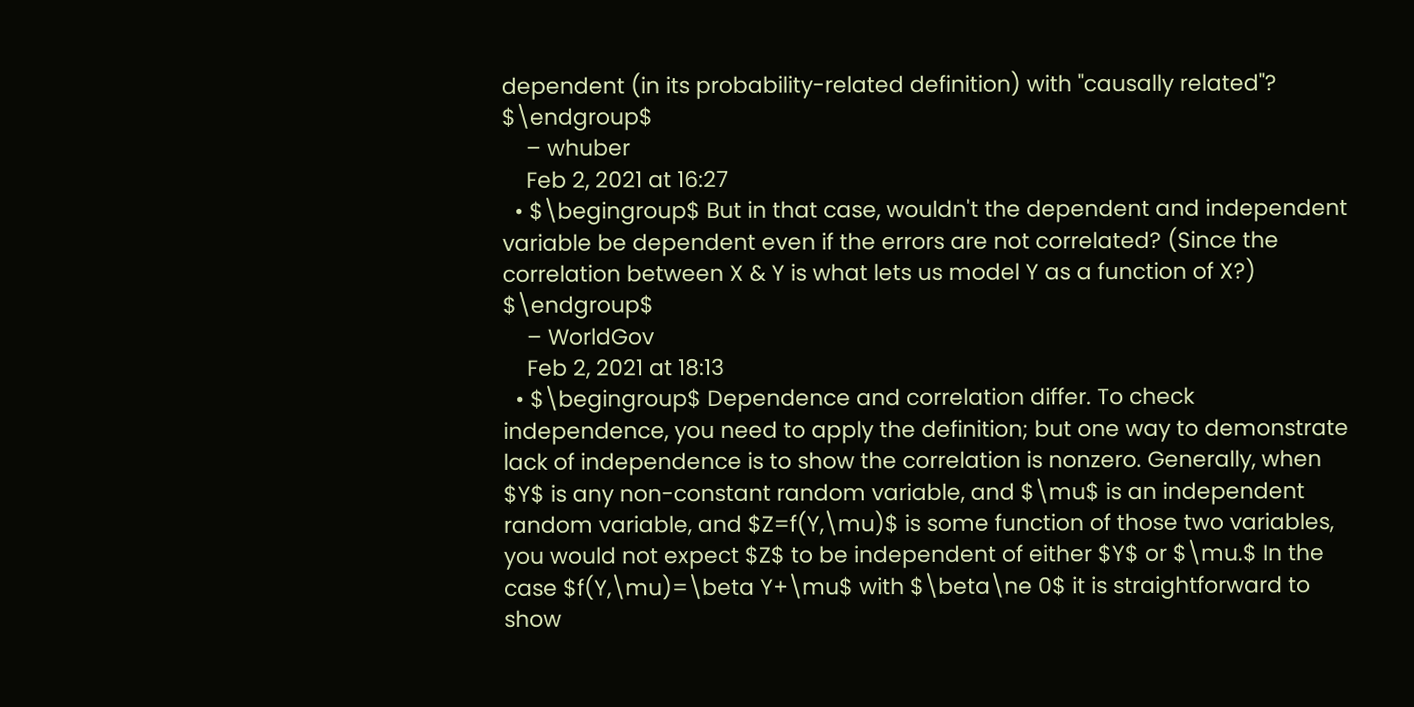dependent (in its probability-related definition) with "causally related"? $\endgroup$
    – whuber
    Feb 2, 2021 at 16:27
  • $\begingroup$ But in that case, wouldn't the dependent and independent variable be dependent even if the errors are not correlated? (Since the correlation between X & Y is what lets us model Y as a function of X?) $\endgroup$
    – WorldGov
    Feb 2, 2021 at 18:13
  • $\begingroup$ Dependence and correlation differ. To check independence, you need to apply the definition; but one way to demonstrate lack of independence is to show the correlation is nonzero. Generally, when $Y$ is any non-constant random variable, and $\mu$ is an independent random variable, and $Z=f(Y,\mu)$ is some function of those two variables, you would not expect $Z$ to be independent of either $Y$ or $\mu.$ In the case $f(Y,\mu)=\beta Y+\mu$ with $\beta\ne 0$ it is straightforward to show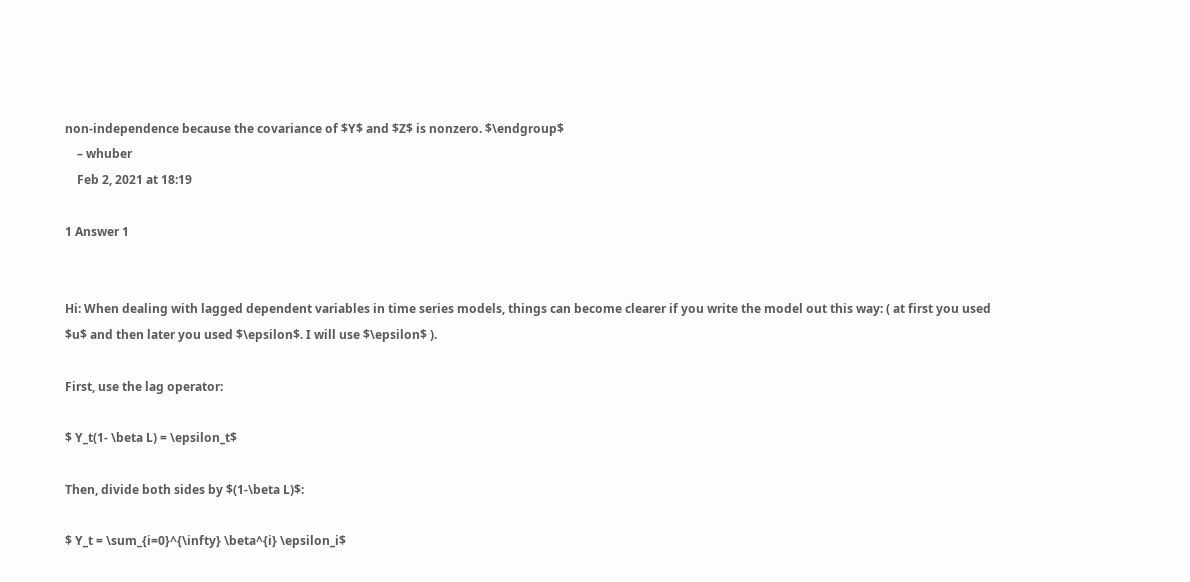non-independence because the covariance of $Y$ and $Z$ is nonzero. $\endgroup$
    – whuber
    Feb 2, 2021 at 18:19

1 Answer 1


Hi: When dealing with lagged dependent variables in time series models, things can become clearer if you write the model out this way: ( at first you used $u$ and then later you used $\epsilon$. I will use $\epsilon$ ).

First, use the lag operator:

$ Y_t(1- \beta L) = \epsilon_t$

Then, divide both sides by $(1-\beta L)$:

$ Y_t = \sum_{i=0}^{\infty} \beta^{i} \epsilon_i$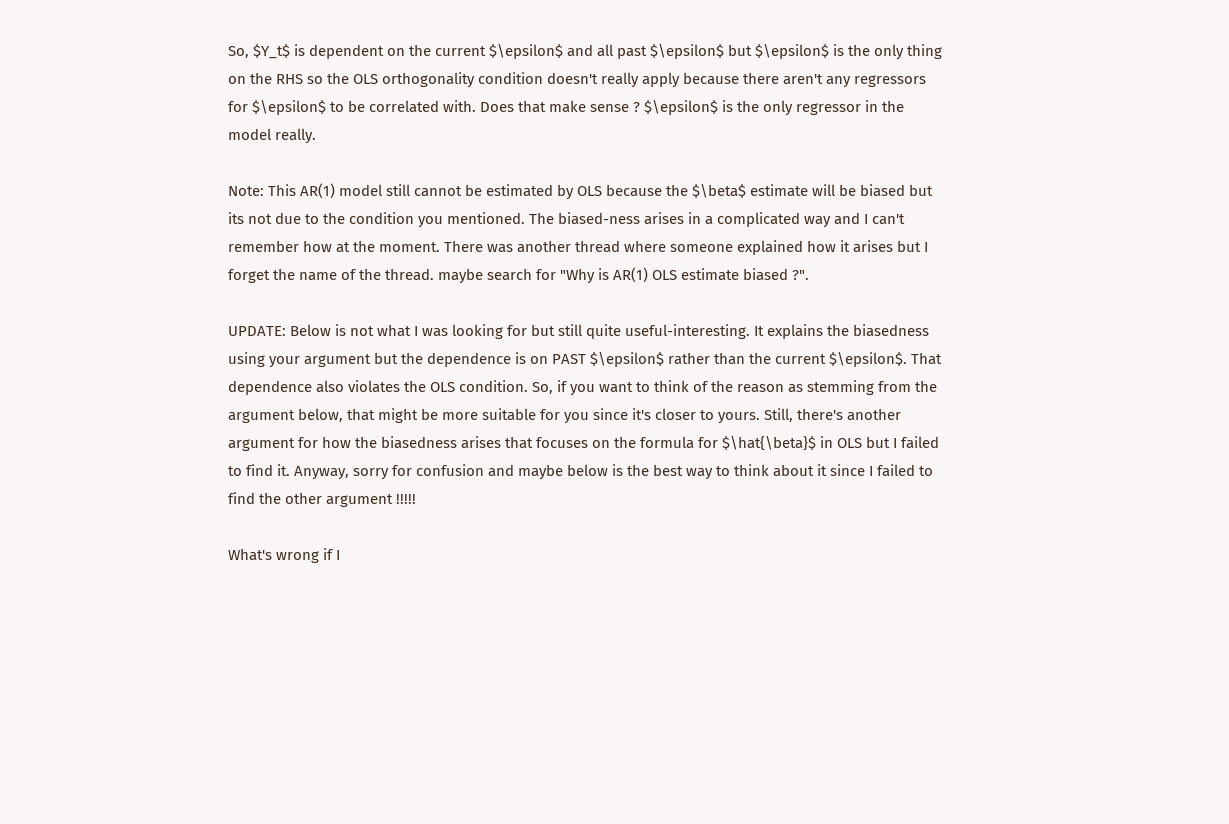So, $Y_t$ is dependent on the current $\epsilon$ and all past $\epsilon$ but $\epsilon$ is the only thing on the RHS so the OLS orthogonality condition doesn't really apply because there aren't any regressors for $\epsilon$ to be correlated with. Does that make sense ? $\epsilon$ is the only regressor in the model really.

Note: This AR(1) model still cannot be estimated by OLS because the $\beta$ estimate will be biased but its not due to the condition you mentioned. The biased-ness arises in a complicated way and I can't remember how at the moment. There was another thread where someone explained how it arises but I forget the name of the thread. maybe search for "Why is AR(1) OLS estimate biased ?".

UPDATE: Below is not what I was looking for but still quite useful-interesting. It explains the biasedness using your argument but the dependence is on PAST $\epsilon$ rather than the current $\epsilon$. That dependence also violates the OLS condition. So, if you want to think of the reason as stemming from the argument below, that might be more suitable for you since it's closer to yours. Still, there's another argument for how the biasedness arises that focuses on the formula for $\hat{\beta}$ in OLS but I failed to find it. Anyway, sorry for confusion and maybe below is the best way to think about it since I failed to find the other argument !!!!!

What's wrong if I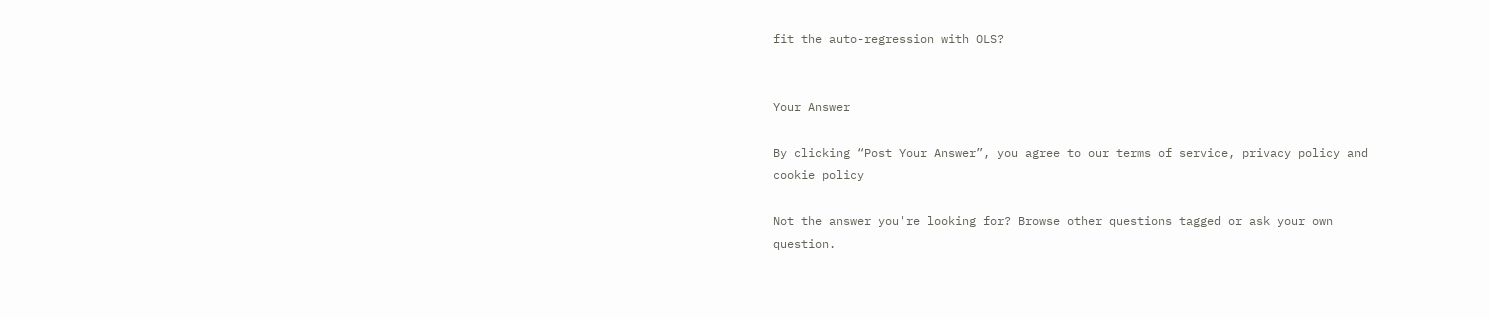fit the auto-regression with OLS?


Your Answer

By clicking “Post Your Answer”, you agree to our terms of service, privacy policy and cookie policy

Not the answer you're looking for? Browse other questions tagged or ask your own question.